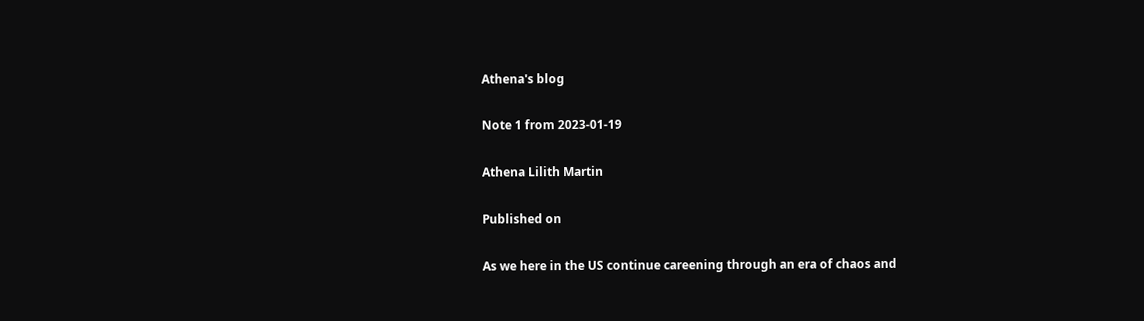Athena's blog

Note 1 from 2023-01-19

Athena Lilith Martin

Published on

As we here in the US continue careening through an era of chaos and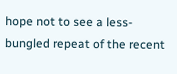hope not to see a less-bungled repeat of the recent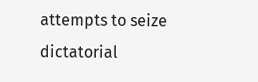attempts to seize dictatorial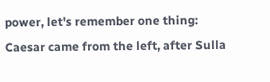power, let's remember one thing: Caesar came from the left, after Sulla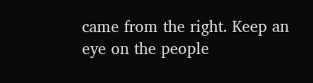came from the right. Keep an eye on the people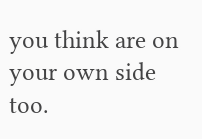you think are on your own side too.